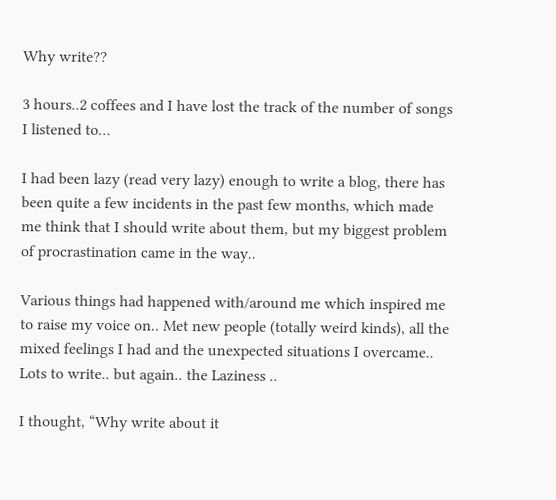Why write??

3 hours..2 coffees and I have lost the track of the number of songs I listened to…

I had been lazy (read very lazy) enough to write a blog, there has been quite a few incidents in the past few months, which made me think that I should write about them, but my biggest problem of procrastination came in the way..

Various things had happened with/around me which inspired me to raise my voice on.. Met new people (totally weird kinds), all the mixed feelings I had and the unexpected situations I overcame.. Lots to write.. but again.. the Laziness ..

I thought, “Why write about it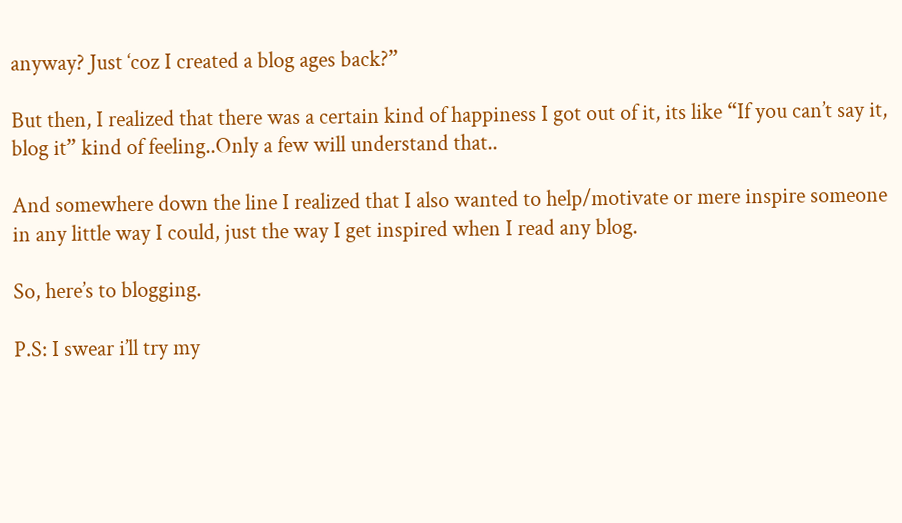anyway? Just ‘coz I created a blog ages back?”

But then, I realized that there was a certain kind of happiness I got out of it, its like “If you can’t say it, blog it” kind of feeling..Only a few will understand that..

And somewhere down the line I realized that I also wanted to help/motivate or mere inspire someone in any little way I could, just the way I get inspired when I read any blog.

So, here’s to blogging.

P.S: I swear i’ll try my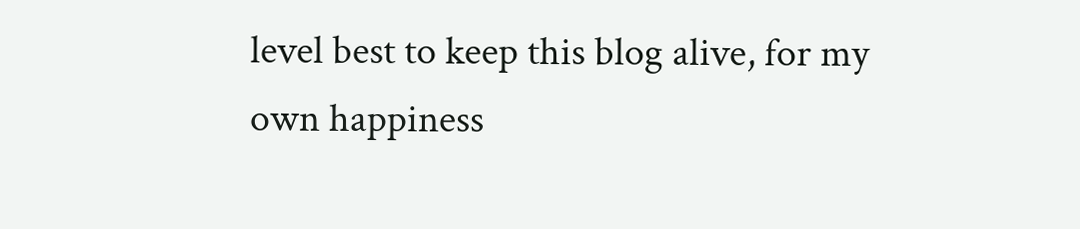level best to keep this blog alive, for my own happiness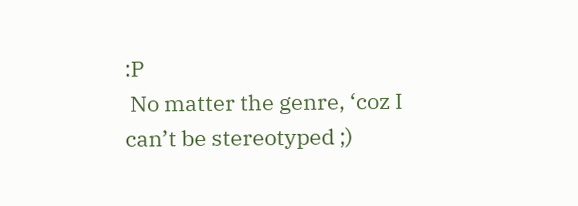:P
 No matter the genre, ‘coz I can’t be stereotyped ;)